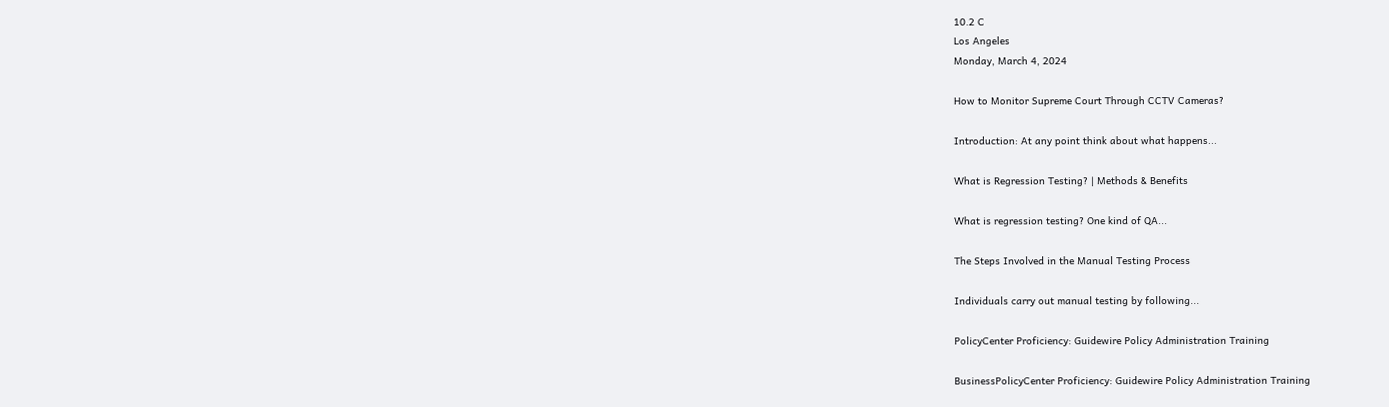10.2 C
Los Angeles
Monday, March 4, 2024

How to Monitor Supreme Court Through CCTV Cameras?

Introduction: At any point think about what happens...

What is Regression Testing? | Methods & Benefits

What is regression testing? One kind of QA...

The Steps Involved in the Manual Testing Process

Individuals carry out manual testing by following...

PolicyCenter Proficiency: Guidewire Policy Administration Training

BusinessPolicyCenter Proficiency: Guidewire Policy Administration Training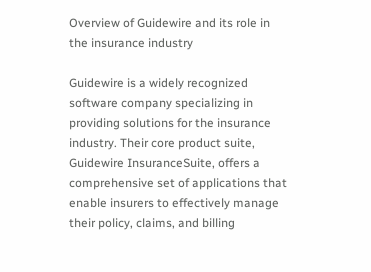Overview of Guidewire and its role in the insurance industry

Guidewire is a widely recognized software company specializing in providing solutions for the insurance industry. Their core product suite, Guidewire InsuranceSuite, offers a comprehensive set of applications that enable insurers to effectively manage their policy, claims, and billing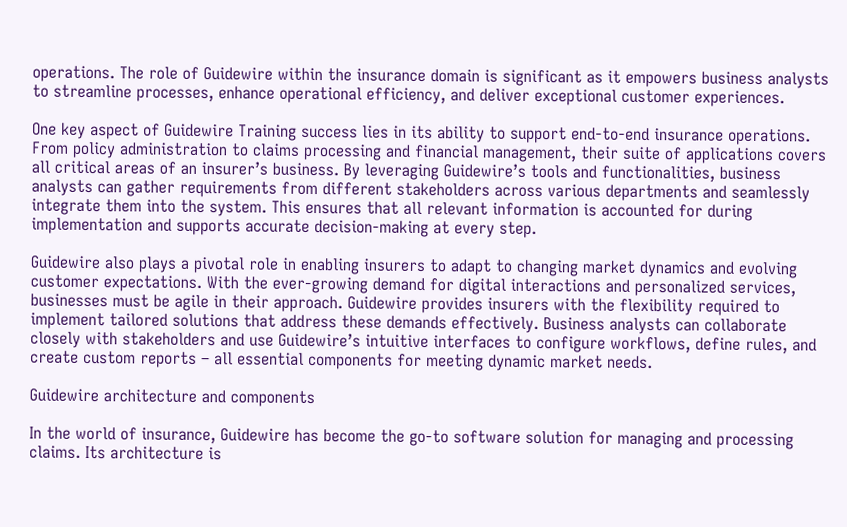operations. The role of Guidewire within the insurance domain is significant as it empowers business analysts to streamline processes, enhance operational efficiency, and deliver exceptional customer experiences.

One key aspect of Guidewire Training success lies in its ability to support end-to-end insurance operations. From policy administration to claims processing and financial management, their suite of applications covers all critical areas of an insurer’s business. By leveraging Guidewire’s tools and functionalities, business analysts can gather requirements from different stakeholders across various departments and seamlessly integrate them into the system. This ensures that all relevant information is accounted for during implementation and supports accurate decision-making at every step.

Guidewire also plays a pivotal role in enabling insurers to adapt to changing market dynamics and evolving customer expectations. With the ever-growing demand for digital interactions and personalized services, businesses must be agile in their approach. Guidewire provides insurers with the flexibility required to implement tailored solutions that address these demands effectively. Business analysts can collaborate closely with stakeholders and use Guidewire’s intuitive interfaces to configure workflows, define rules, and create custom reports – all essential components for meeting dynamic market needs.

Guidewire architecture and components

In the world of insurance, Guidewire has become the go-to software solution for managing and processing claims. Its architecture is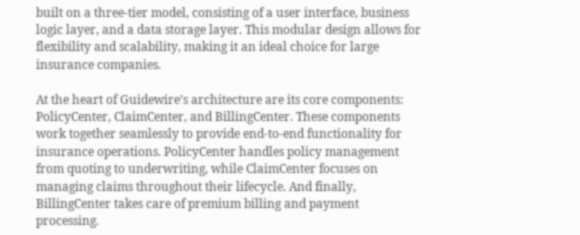built on a three-tier model, consisting of a user interface, business logic layer, and a data storage layer. This modular design allows for flexibility and scalability, making it an ideal choice for large insurance companies.

At the heart of Guidewire’s architecture are its core components: PolicyCenter, ClaimCenter, and BillingCenter. These components work together seamlessly to provide end-to-end functionality for insurance operations. PolicyCenter handles policy management from quoting to underwriting, while ClaimCenter focuses on managing claims throughout their lifecycle. And finally, BillingCenter takes care of premium billing and payment processing.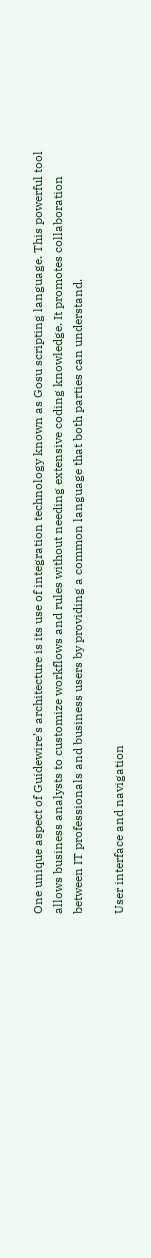One unique aspect of Guidewire’s architecture is its use of integration technology known as Gosu scripting language. This powerful tool allows business analysts to customize workflows and rules without needing extensive coding knowledge. It promotes collaboration between IT professionals and business users by providing a common language that both parties can understand.

User interface and navigation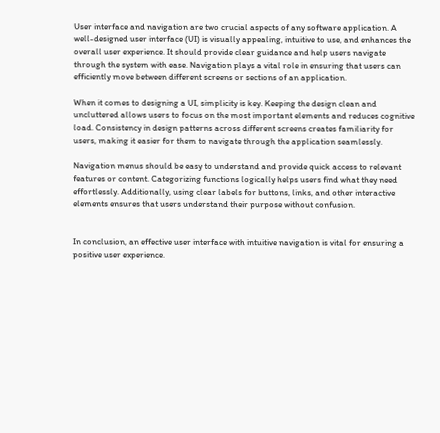User interface and navigation are two crucial aspects of any software application. A well-designed user interface (UI) is visually appealing, intuitive to use, and enhances the overall user experience. It should provide clear guidance and help users navigate through the system with ease. Navigation plays a vital role in ensuring that users can efficiently move between different screens or sections of an application.

When it comes to designing a UI, simplicity is key. Keeping the design clean and uncluttered allows users to focus on the most important elements and reduces cognitive load. Consistency in design patterns across different screens creates familiarity for users, making it easier for them to navigate through the application seamlessly.

Navigation menus should be easy to understand and provide quick access to relevant features or content. Categorizing functions logically helps users find what they need effortlessly. Additionally, using clear labels for buttons, links, and other interactive elements ensures that users understand their purpose without confusion.


In conclusion, an effective user interface with intuitive navigation is vital for ensuring a positive user experience.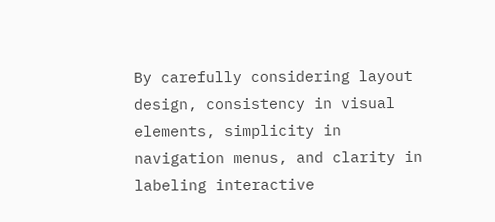By carefully considering layout design, consistency in visual elements, simplicity in navigation menus, and clarity in labeling interactive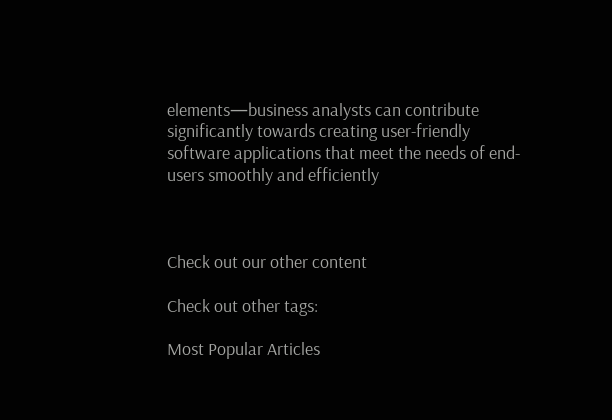elements—business analysts can contribute significantly towards creating user-friendly software applications that meet the needs of end-users smoothly and efficiently



Check out our other content

Check out other tags:

Most Popular Articles